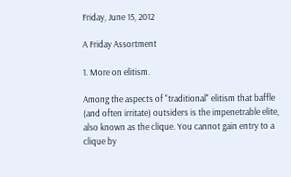Friday, June 15, 2012

A Friday Assortment

1. More on elitism.

Among the aspects of "traditional" elitism that baffle (and often irritate) outsiders is the impenetrable elite, also known as the clique. You cannot gain entry to a clique by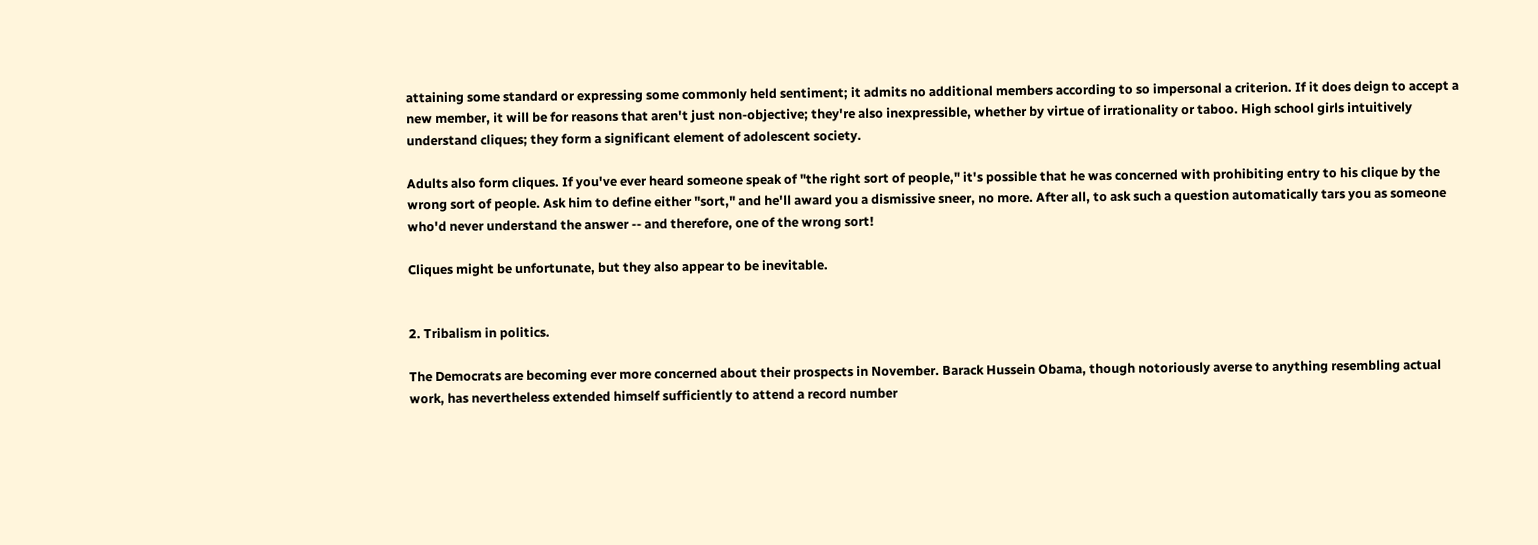attaining some standard or expressing some commonly held sentiment; it admits no additional members according to so impersonal a criterion. If it does deign to accept a new member, it will be for reasons that aren't just non-objective; they're also inexpressible, whether by virtue of irrationality or taboo. High school girls intuitively understand cliques; they form a significant element of adolescent society.

Adults also form cliques. If you've ever heard someone speak of "the right sort of people," it's possible that he was concerned with prohibiting entry to his clique by the wrong sort of people. Ask him to define either "sort," and he'll award you a dismissive sneer, no more. After all, to ask such a question automatically tars you as someone who'd never understand the answer -- and therefore, one of the wrong sort!

Cliques might be unfortunate, but they also appear to be inevitable.


2. Tribalism in politics.

The Democrats are becoming ever more concerned about their prospects in November. Barack Hussein Obama, though notoriously averse to anything resembling actual work, has nevertheless extended himself sufficiently to attend a record number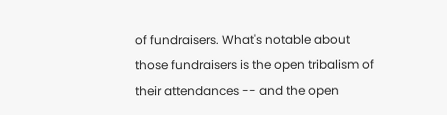of fundraisers. What's notable about those fundraisers is the open tribalism of their attendances -- and the open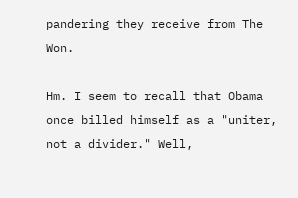pandering they receive from The Won.

Hm. I seem to recall that Obama once billed himself as a "uniter, not a divider." Well,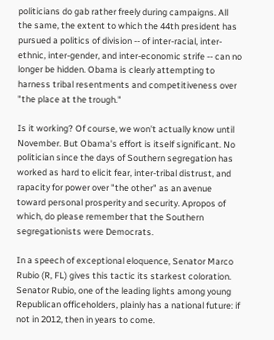politicians do gab rather freely during campaigns. All the same, the extent to which the 44th president has pursued a politics of division -- of inter-racial, inter-ethnic, inter-gender, and inter-economic strife -- can no longer be hidden. Obama is clearly attempting to harness tribal resentments and competitiveness over "the place at the trough."

Is it working? Of course, we won't actually know until November. But Obama's effort is itself significant. No politician since the days of Southern segregation has worked as hard to elicit fear, inter-tribal distrust, and rapacity for power over "the other" as an avenue toward personal prosperity and security. Apropos of which, do please remember that the Southern segregationists were Democrats.

In a speech of exceptional eloquence, Senator Marco Rubio (R, FL) gives this tactic its starkest coloration. Senator Rubio, one of the leading lights among young Republican officeholders, plainly has a national future: if not in 2012, then in years to come.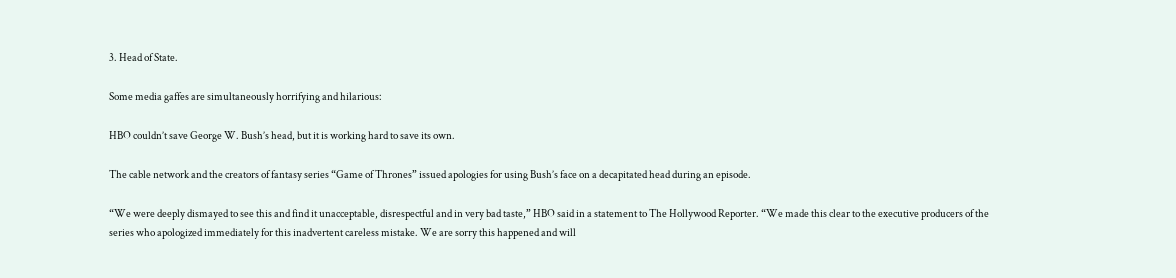3. Head of State.

Some media gaffes are simultaneously horrifying and hilarious:

HBO couldn’t save George W. Bush’s head, but it is working hard to save its own.

The cable network and the creators of fantasy series “Game of Thrones” issued apologies for using Bush’s face on a decapitated head during an episode.

“We were deeply dismayed to see this and find it unacceptable, disrespectful and in very bad taste,” HBO said in a statement to The Hollywood Reporter. “We made this clear to the executive producers of the series who apologized immediately for this inadvertent careless mistake. We are sorry this happened and will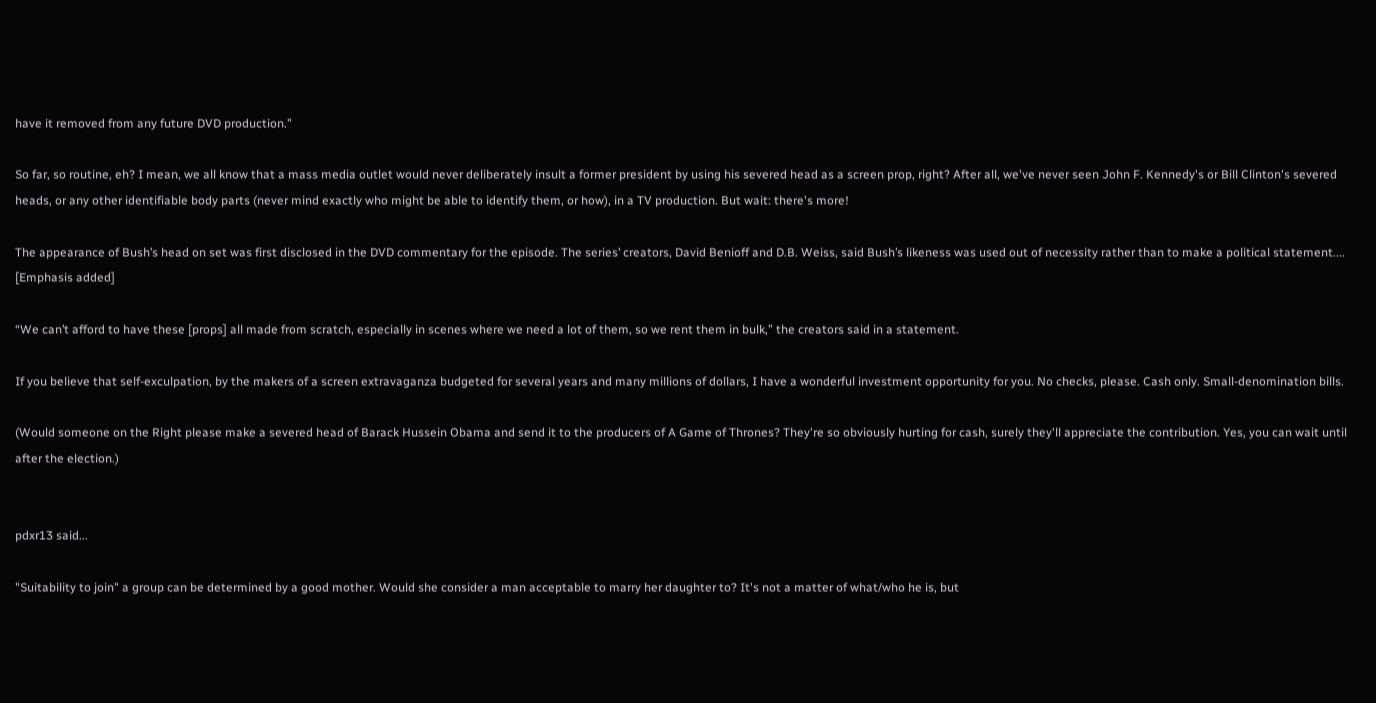have it removed from any future DVD production.”

So far, so routine, eh? I mean, we all know that a mass media outlet would never deliberately insult a former president by using his severed head as a screen prop, right? After all, we've never seen John F. Kennedy's or Bill Clinton's severed heads, or any other identifiable body parts (never mind exactly who might be able to identify them, or how), in a TV production. But wait: there's more!

The appearance of Bush’s head on set was first disclosed in the DVD commentary for the episode. The series’ creators, David Benioff and D.B. Weiss, said Bush’s likeness was used out of necessity rather than to make a political statement.... [Emphasis added]

“We can’t afford to have these [props] all made from scratch, especially in scenes where we need a lot of them, so we rent them in bulk,” the creators said in a statement.

If you believe that self-exculpation, by the makers of a screen extravaganza budgeted for several years and many millions of dollars, I have a wonderful investment opportunity for you. No checks, please. Cash only. Small-denomination bills.

(Would someone on the Right please make a severed head of Barack Hussein Obama and send it to the producers of A Game of Thrones? They're so obviously hurting for cash, surely they'll appreciate the contribution. Yes, you can wait until after the election.)


pdxr13 said...

"Suitability to join" a group can be determined by a good mother. Would she consider a man acceptable to marry her daughter to? It's not a matter of what/who he is, but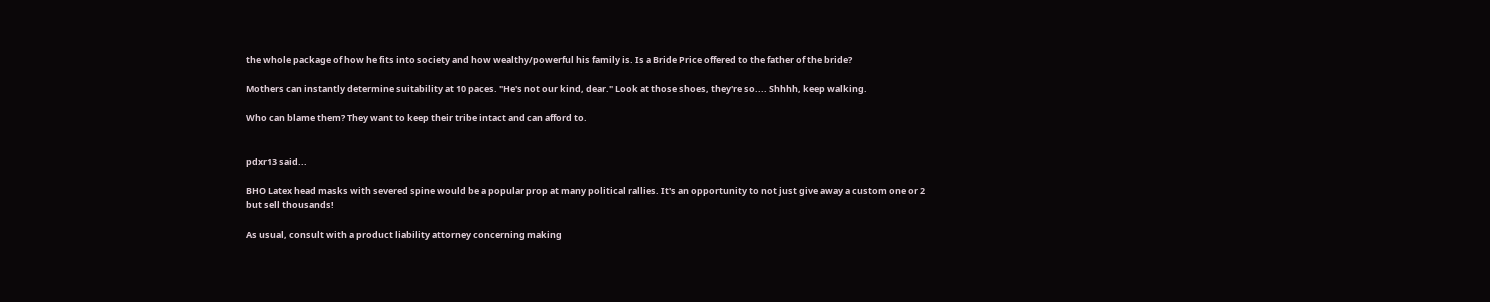the whole package of how he fits into society and how wealthy/powerful his family is. Is a Bride Price offered to the father of the bride?

Mothers can instantly determine suitability at 10 paces. "He's not our kind, dear." Look at those shoes, they're so.... Shhhh, keep walking.

Who can blame them? They want to keep their tribe intact and can afford to.


pdxr13 said...

BHO Latex head masks with severed spine would be a popular prop at many political rallies. It's an opportunity to not just give away a custom one or 2 but sell thousands!

As usual, consult with a product liability attorney concerning making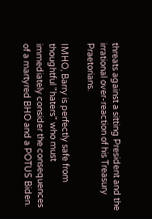threats against a sitting President and the irrational over-reaction of his Treasury Praetorians.

IMHO, Barry is perfectly safe from thoughtful "haters" who must immediately consider the consequences of a martyred BHO and a POTUS Biden.